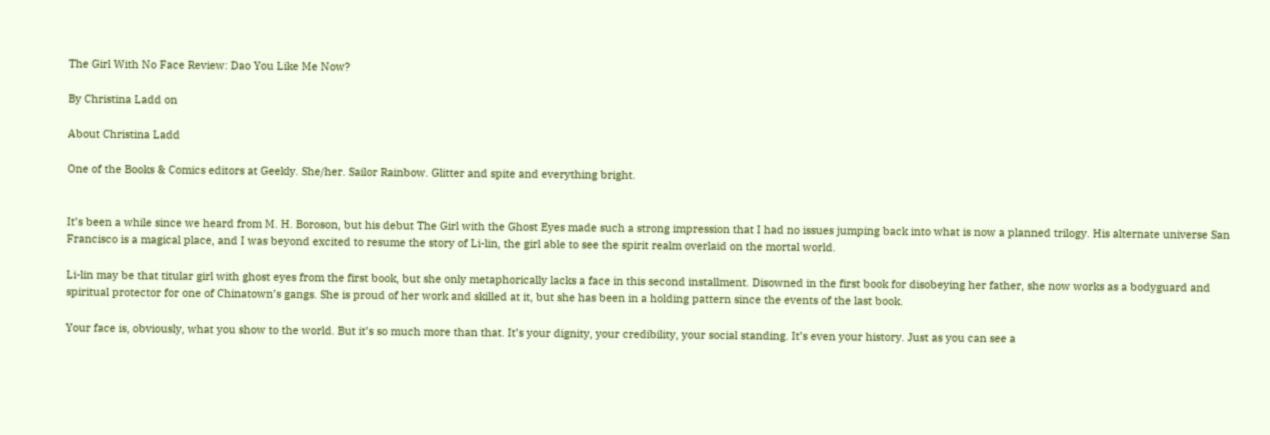The Girl With No Face Review: Dao You Like Me Now?

By Christina Ladd on

About Christina Ladd

One of the Books & Comics editors at Geekly. She/her. Sailor Rainbow. Glitter and spite and everything bright.


It’s been a while since we heard from M. H. Boroson, but his debut The Girl with the Ghost Eyes made such a strong impression that I had no issues jumping back into what is now a planned trilogy. His alternate universe San Francisco is a magical place, and I was beyond excited to resume the story of Li-lin, the girl able to see the spirit realm overlaid on the mortal world.

Li-lin may be that titular girl with ghost eyes from the first book, but she only metaphorically lacks a face in this second installment. Disowned in the first book for disobeying her father, she now works as a bodyguard and spiritual protector for one of Chinatown’s gangs. She is proud of her work and skilled at it, but she has been in a holding pattern since the events of the last book.

Your face is, obviously, what you show to the world. But it’s so much more than that. It’s your dignity, your credibility, your social standing. It’s even your history. Just as you can see a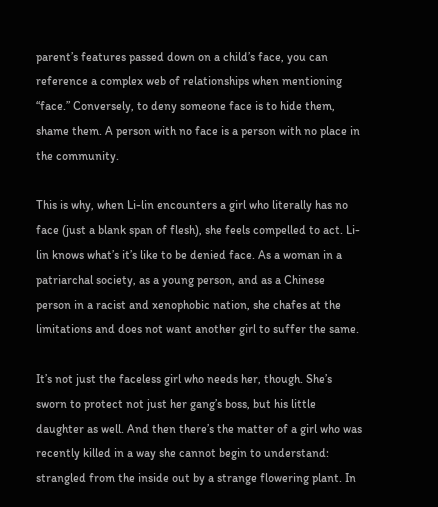parent’s features passed down on a child’s face, you can reference a complex web of relationships when mentioning “face.” Conversely, to deny someone face is to hide them, shame them. A person with no face is a person with no place in the community.

This is why, when Li-lin encounters a girl who literally has no face (just a blank span of flesh), she feels compelled to act. Li-lin knows what’s it’s like to be denied face. As a woman in a patriarchal society, as a young person, and as a Chinese person in a racist and xenophobic nation, she chafes at the limitations and does not want another girl to suffer the same.

It’s not just the faceless girl who needs her, though. She’s sworn to protect not just her gang’s boss, but his little daughter as well. And then there’s the matter of a girl who was recently killed in a way she cannot begin to understand: strangled from the inside out by a strange flowering plant. In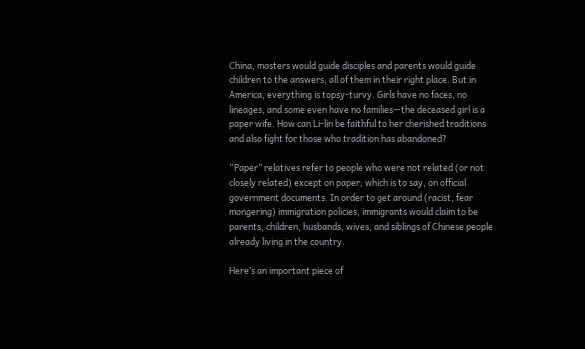China, masters would guide disciples and parents would guide children to the answers, all of them in their right place. But in America, everything is topsy-turvy. Girls have no faces, no lineages, and some even have no families—the deceased girl is a paper wife. How can Li-lin be faithful to her cherished traditions and also fight for those who tradition has abandoned?

“Paper” relatives refer to people who were not related (or not closely related) except on paper; which is to say, on official government documents. In order to get around (racist, fear mongering) immigration policies, immigrants would claim to be parents, children, husbands, wives, and siblings of Chinese people already living in the country.

Here’s an important piece of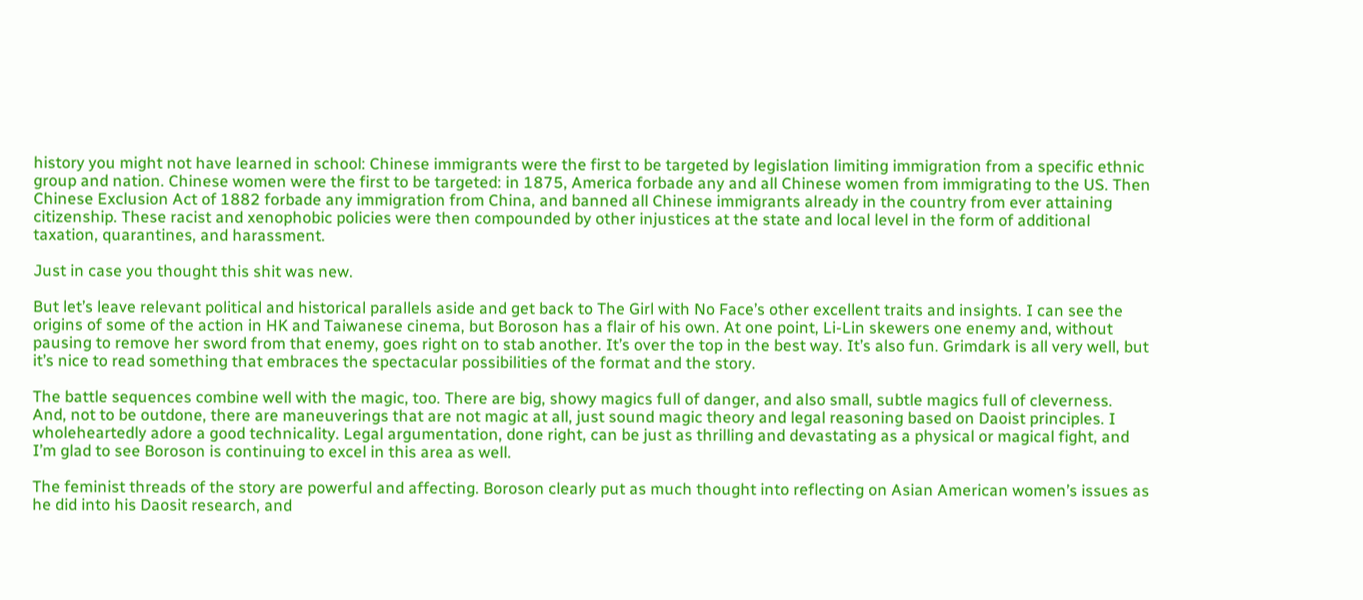history you might not have learned in school: Chinese immigrants were the first to be targeted by legislation limiting immigration from a specific ethnic group and nation. Chinese women were the first to be targeted: in 1875, America forbade any and all Chinese women from immigrating to the US. Then Chinese Exclusion Act of 1882 forbade any immigration from China, and banned all Chinese immigrants already in the country from ever attaining citizenship. These racist and xenophobic policies were then compounded by other injustices at the state and local level in the form of additional taxation, quarantines, and harassment.

Just in case you thought this shit was new.

But let’s leave relevant political and historical parallels aside and get back to The Girl with No Face’s other excellent traits and insights. I can see the origins of some of the action in HK and Taiwanese cinema, but Boroson has a flair of his own. At one point, Li-Lin skewers one enemy and, without pausing to remove her sword from that enemy, goes right on to stab another. It’s over the top in the best way. It’s also fun. Grimdark is all very well, but it’s nice to read something that embraces the spectacular possibilities of the format and the story.

The battle sequences combine well with the magic, too. There are big, showy magics full of danger, and also small, subtle magics full of cleverness. And, not to be outdone, there are maneuverings that are not magic at all, just sound magic theory and legal reasoning based on Daoist principles. I wholeheartedly adore a good technicality. Legal argumentation, done right, can be just as thrilling and devastating as a physical or magical fight, and I’m glad to see Boroson is continuing to excel in this area as well.

The feminist threads of the story are powerful and affecting. Boroson clearly put as much thought into reflecting on Asian American women’s issues as he did into his Daosit research, and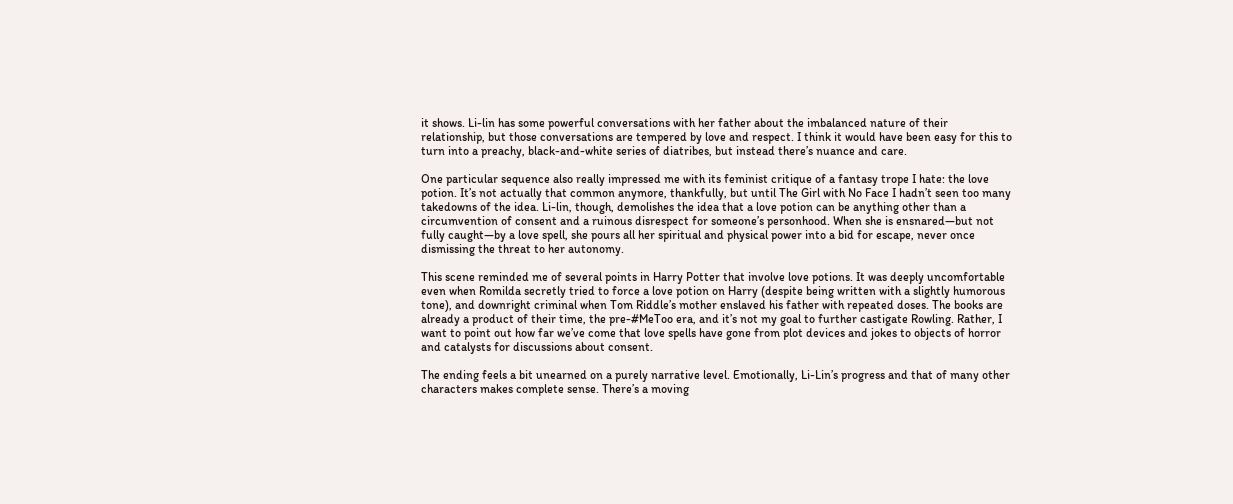it shows. Li-lin has some powerful conversations with her father about the imbalanced nature of their relationship, but those conversations are tempered by love and respect. I think it would have been easy for this to turn into a preachy, black-and-white series of diatribes, but instead there’s nuance and care.

One particular sequence also really impressed me with its feminist critique of a fantasy trope I hate: the love potion. It’s not actually that common anymore, thankfully, but until The Girl with No Face I hadn’t seen too many takedowns of the idea. Li-lin, though, demolishes the idea that a love potion can be anything other than a circumvention of consent and a ruinous disrespect for someone’s personhood. When she is ensnared—but not fully caught—by a love spell, she pours all her spiritual and physical power into a bid for escape, never once dismissing the threat to her autonomy.

This scene reminded me of several points in Harry Potter that involve love potions. It was deeply uncomfortable even when Romilda secretly tried to force a love potion on Harry (despite being written with a slightly humorous tone), and downright criminal when Tom Riddle’s mother enslaved his father with repeated doses. The books are already a product of their time, the pre-#MeToo era, and it’s not my goal to further castigate Rowling. Rather, I want to point out how far we’ve come that love spells have gone from plot devices and jokes to objects of horror and catalysts for discussions about consent.

The ending feels a bit unearned on a purely narrative level. Emotionally, Li-Lin’s progress and that of many other characters makes complete sense. There’s a moving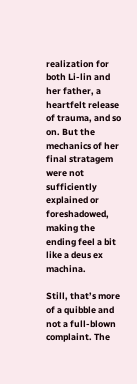realization for both Li-lin and her father, a heartfelt release of trauma, and so on. But the mechanics of her final stratagem were not sufficiently explained or foreshadowed, making the ending feel a bit like a deus ex machina.

Still, that’s more of a quibble and not a full-blown complaint. The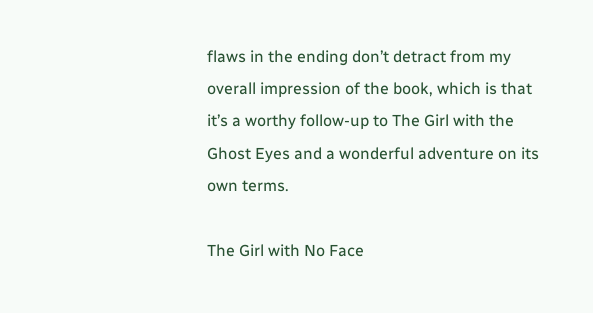flaws in the ending don’t detract from my overall impression of the book, which is that it’s a worthy follow-up to The Girl with the Ghost Eyes and a wonderful adventure on its own terms.

The Girl with No Face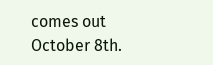comes out October 8th.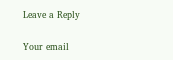Leave a Reply

Your email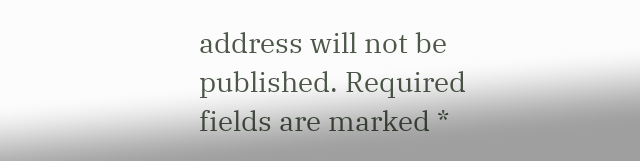address will not be published. Required fields are marked *